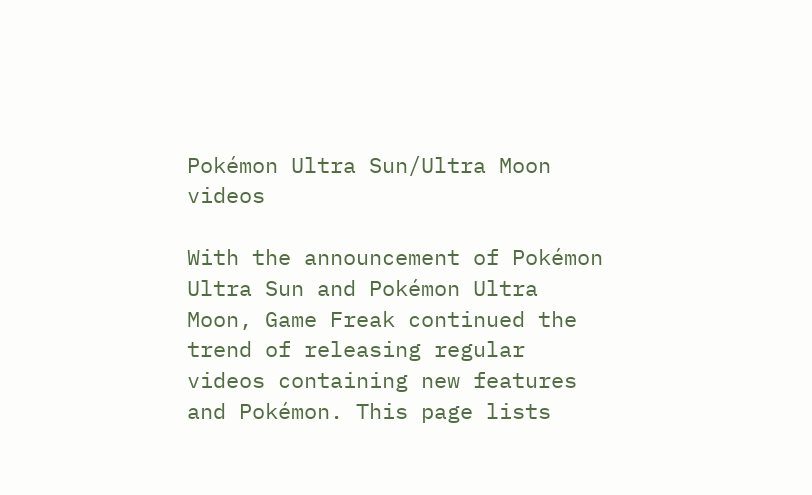Pokémon Ultra Sun/Ultra Moon videos

With the announcement of Pokémon Ultra Sun and Pokémon Ultra Moon, Game Freak continued the trend of releasing regular videos containing new features and Pokémon. This page lists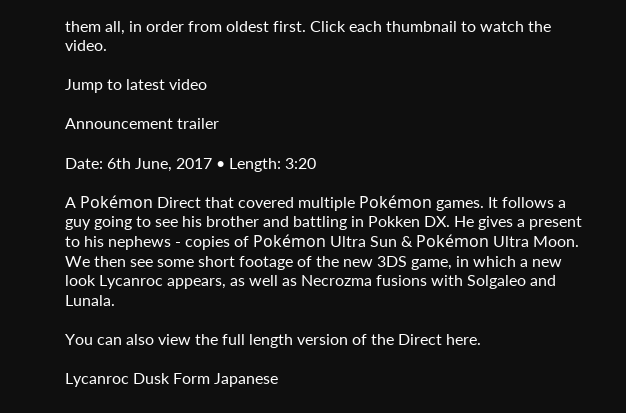them all, in order from oldest first. Click each thumbnail to watch the video.

Jump to latest video

Announcement trailer

Date: 6th June, 2017 • Length: 3:20

A Pokémon Direct that covered multiple Pokémon games. It follows a guy going to see his brother and battling in Pokken DX. He gives a present to his nephews - copies of Pokémon Ultra Sun & Pokémon Ultra Moon. We then see some short footage of the new 3DS game, in which a new look Lycanroc appears, as well as Necrozma fusions with Solgaleo and Lunala.

You can also view the full length version of the Direct here.

Lycanroc Dusk Form Japanese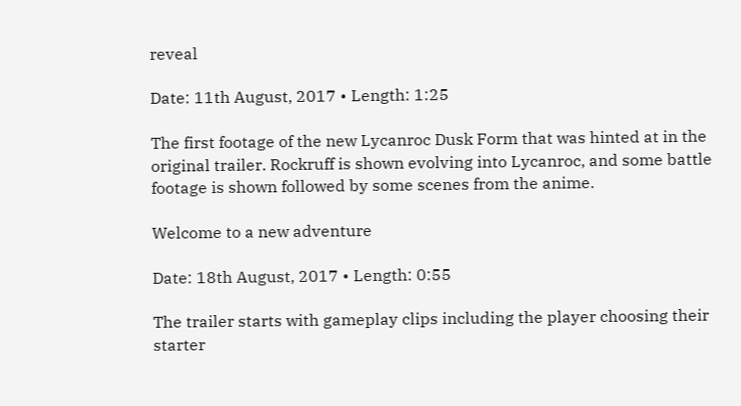reveal

Date: 11th August, 2017 • Length: 1:25

The first footage of the new Lycanroc Dusk Form that was hinted at in the original trailer. Rockruff is shown evolving into Lycanroc, and some battle footage is shown followed by some scenes from the anime.

Welcome to a new adventure

Date: 18th August, 2017 • Length: 0:55

The trailer starts with gameplay clips including the player choosing their starter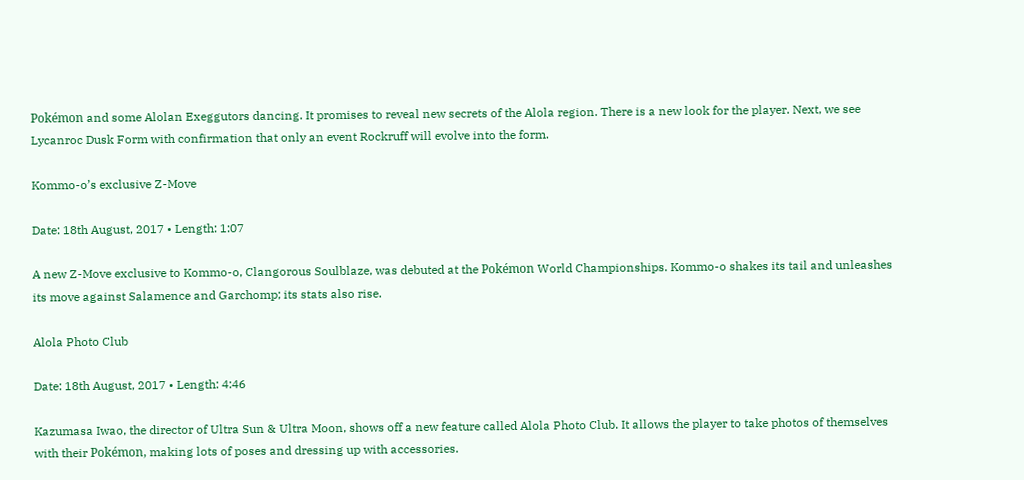Pokémon and some Alolan Exeggutors dancing. It promises to reveal new secrets of the Alola region. There is a new look for the player. Next, we see Lycanroc Dusk Form with confirmation that only an event Rockruff will evolve into the form.

Kommo-o’s exclusive Z-Move

Date: 18th August, 2017 • Length: 1:07

A new Z-Move exclusive to Kommo-o, Clangorous Soulblaze, was debuted at the Pokémon World Championships. Kommo-o shakes its tail and unleashes its move against Salamence and Garchomp; its stats also rise.

Alola Photo Club

Date: 18th August, 2017 • Length: 4:46

Kazumasa Iwao, the director of Ultra Sun & Ultra Moon, shows off a new feature called Alola Photo Club. It allows the player to take photos of themselves with their Pokémon, making lots of poses and dressing up with accessories.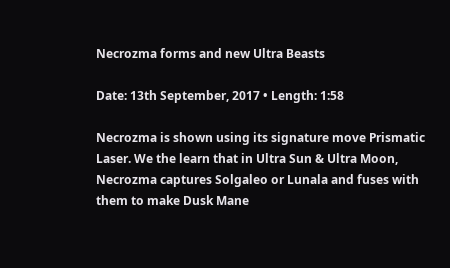Necrozma forms and new Ultra Beasts

Date: 13th September, 2017 • Length: 1:58

Necrozma is shown using its signature move Prismatic Laser. We the learn that in Ultra Sun & Ultra Moon, Necrozma captures Solgaleo or Lunala and fuses with them to make Dusk Mane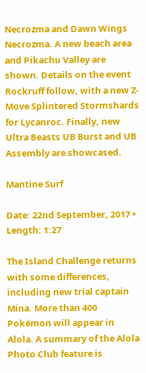Necrozma and Dawn Wings Necrozma. A new beach area and Pikachu Valley are shown. Details on the event Rockruff follow, with a new Z-Move Splintered Stormshards for Lycanroc. Finally, new Ultra Beasts UB Burst and UB Assembly are showcased.

Mantine Surf

Date: 22nd September, 2017 • Length: 1:27

The Island Challenge returns with some differences, including new trial captain Mina. More than 400 Pokémon will appear in Alola. A summary of the Alola Photo Club feature is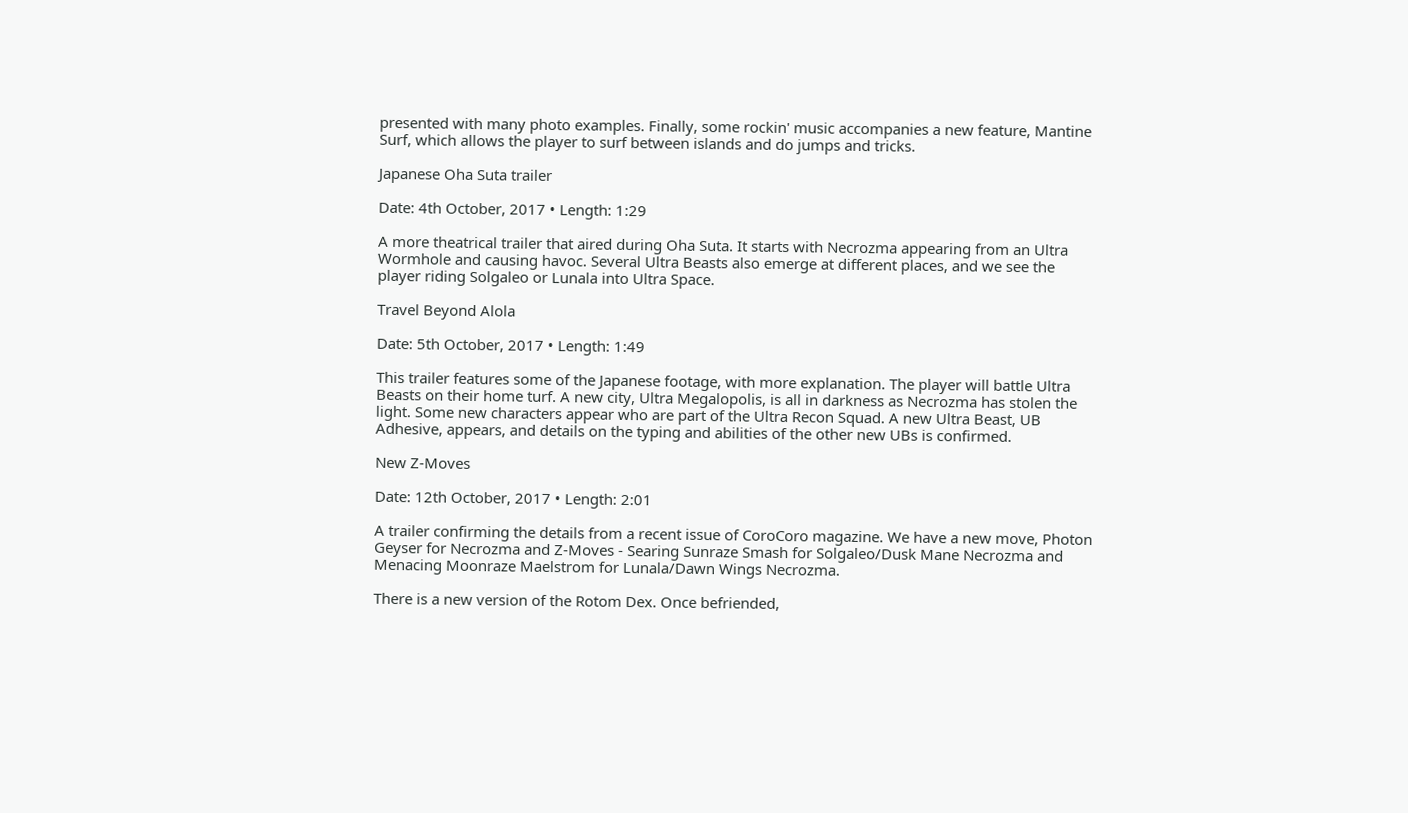presented with many photo examples. Finally, some rockin' music accompanies a new feature, Mantine Surf, which allows the player to surf between islands and do jumps and tricks.

Japanese Oha Suta trailer

Date: 4th October, 2017 • Length: 1:29

A more theatrical trailer that aired during Oha Suta. It starts with Necrozma appearing from an Ultra Wormhole and causing havoc. Several Ultra Beasts also emerge at different places, and we see the player riding Solgaleo or Lunala into Ultra Space.

Travel Beyond Alola

Date: 5th October, 2017 • Length: 1:49

This trailer features some of the Japanese footage, with more explanation. The player will battle Ultra Beasts on their home turf. A new city, Ultra Megalopolis, is all in darkness as Necrozma has stolen the light. Some new characters appear who are part of the Ultra Recon Squad. A new Ultra Beast, UB Adhesive, appears, and details on the typing and abilities of the other new UBs is confirmed.

New Z-Moves

Date: 12th October, 2017 • Length: 2:01

A trailer confirming the details from a recent issue of CoroCoro magazine. We have a new move, Photon Geyser for Necrozma and Z-Moves - Searing Sunraze Smash for Solgaleo/Dusk Mane Necrozma and Menacing Moonraze Maelstrom for Lunala/Dawn Wings Necrozma.

There is a new version of the Rotom Dex. Once befriended,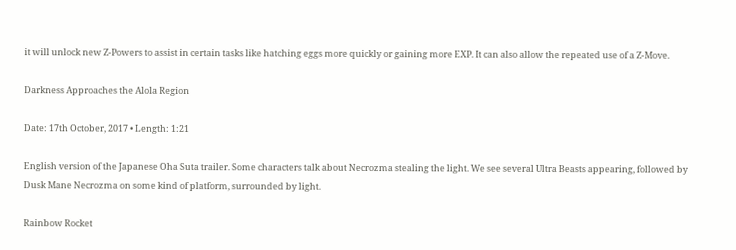it will unlock new Z-Powers to assist in certain tasks like hatching eggs more quickly or gaining more EXP. It can also allow the repeated use of a Z-Move.

Darkness Approaches the Alola Region

Date: 17th October, 2017 • Length: 1:21

English version of the Japanese Oha Suta trailer. Some characters talk about Necrozma stealing the light. We see several Ultra Beasts appearing, followed by Dusk Mane Necrozma on some kind of platform, surrounded by light.

Rainbow Rocket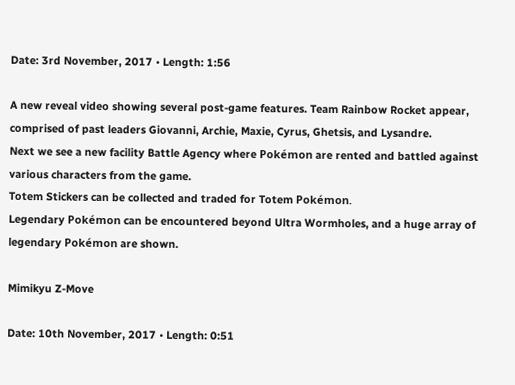Date: 3rd November, 2017 • Length: 1:56

A new reveal video showing several post-game features. Team Rainbow Rocket appear, comprised of past leaders Giovanni, Archie, Maxie, Cyrus, Ghetsis, and Lysandre.
Next we see a new facility Battle Agency where Pokémon are rented and battled against various characters from the game.
Totem Stickers can be collected and traded for Totem Pokémon.
Legendary Pokémon can be encountered beyond Ultra Wormholes, and a huge array of legendary Pokémon are shown.

Mimikyu Z-Move

Date: 10th November, 2017 • Length: 0:51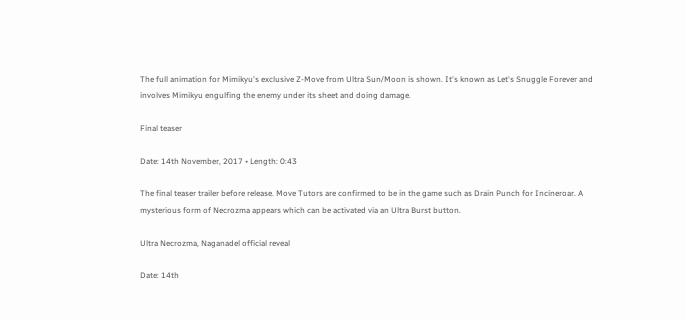The full animation for Mimikyu's exclusive Z-Move from Ultra Sun/Moon is shown. It's known as Let's Snuggle Forever and involves Mimikyu engulfing the enemy under its sheet and doing damage.

Final teaser

Date: 14th November, 2017 • Length: 0:43

The final teaser trailer before release. Move Tutors are confirmed to be in the game such as Drain Punch for Incineroar. A mysterious form of Necrozma appears which can be activated via an Ultra Burst button.

Ultra Necrozma, Naganadel official reveal

Date: 14th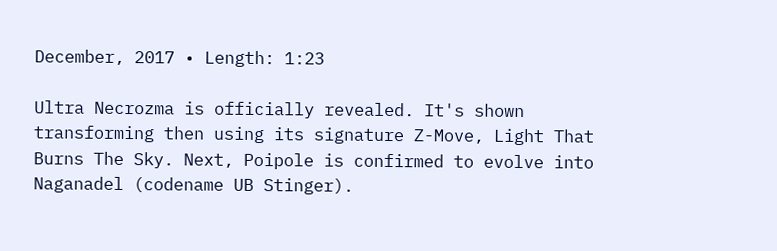December, 2017 • Length: 1:23

Ultra Necrozma is officially revealed. It's shown transforming then using its signature Z-Move, Light That Burns The Sky. Next, Poipole is confirmed to evolve into Naganadel (codename UB Stinger).